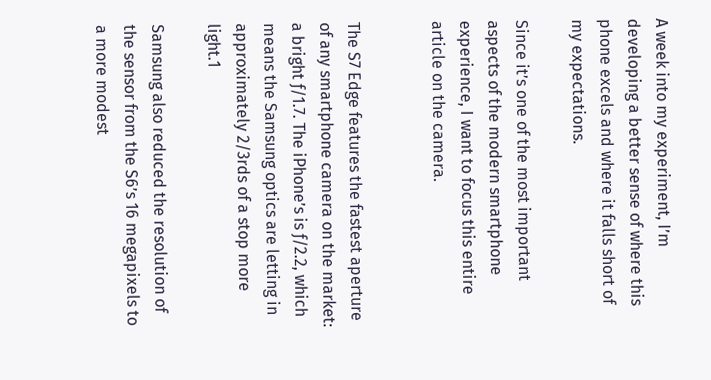A week into my experiment, I’m developing a better sense of where this phone excels and where it falls short of my expectations.

Since it’s one of the most important aspects of the modern smartphone experience, I want to focus this entire article on the camera.


The S7 Edge features the fastest aperture of any smartphone camera on the market: a bright ƒ/1.7. The iPhone’s is ƒ/2.2, which means the Samsung optics are letting in approximately 2/3rds of a stop more light.1

Samsung also reduced the resolution of the sensor from the S6’s 16 megapixels to a more modest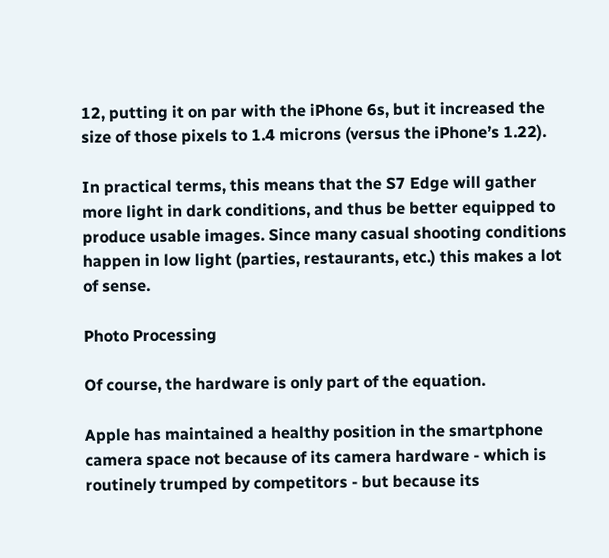12, putting it on par with the iPhone 6s, but it increased the size of those pixels to 1.4 microns (versus the iPhone’s 1.22).

In practical terms, this means that the S7 Edge will gather more light in dark conditions, and thus be better equipped to produce usable images. Since many casual shooting conditions happen in low light (parties, restaurants, etc.) this makes a lot of sense.

Photo Processing

Of course, the hardware is only part of the equation.

Apple has maintained a healthy position in the smartphone camera space not because of its camera hardware - which is routinely trumped by competitors - but because its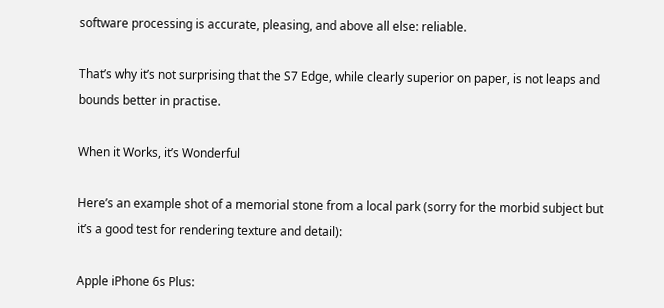software processing is accurate, pleasing, and above all else: reliable.

That’s why it’s not surprising that the S7 Edge, while clearly superior on paper, is not leaps and bounds better in practise.

When it Works, it’s Wonderful

Here’s an example shot of a memorial stone from a local park (sorry for the morbid subject but it’s a good test for rendering texture and detail):

Apple iPhone 6s Plus: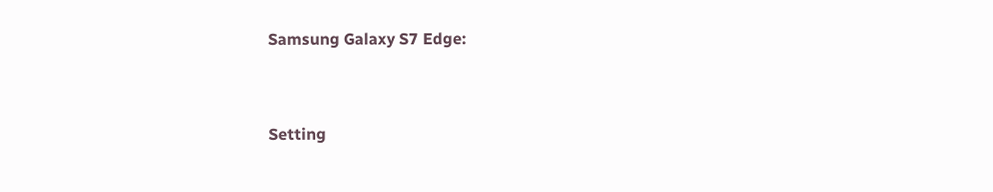Samsung Galaxy S7 Edge:


Setting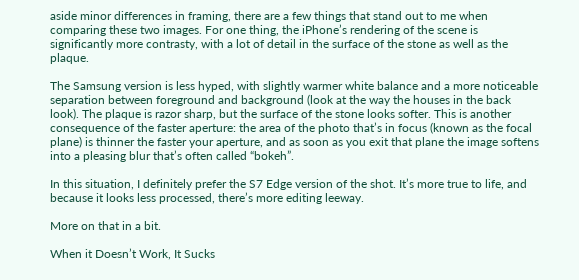aside minor differences in framing, there are a few things that stand out to me when comparing these two images. For one thing, the iPhone’s rendering of the scene is significantly more contrasty, with a lot of detail in the surface of the stone as well as the plaque.

The Samsung version is less hyped, with slightly warmer white balance and a more noticeable separation between foreground and background (look at the way the houses in the back look). The plaque is razor sharp, but the surface of the stone looks softer. This is another consequence of the faster aperture: the area of the photo that’s in focus (known as the focal plane) is thinner the faster your aperture, and as soon as you exit that plane the image softens into a pleasing blur that’s often called “bokeh”.

In this situation, I definitely prefer the S7 Edge version of the shot. It’s more true to life, and because it looks less processed, there’s more editing leeway.

More on that in a bit.

When it Doesn’t Work, It Sucks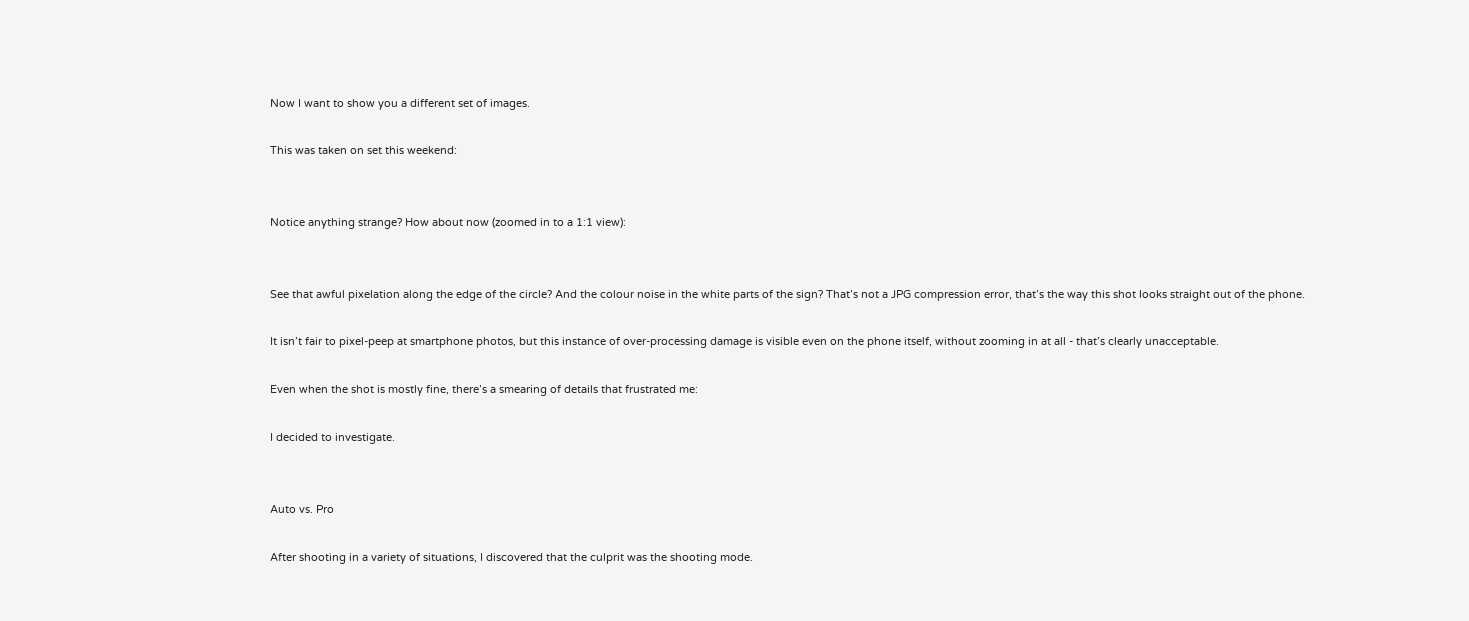Now I want to show you a different set of images.

This was taken on set this weekend:


Notice anything strange? How about now (zoomed in to a 1:1 view):


See that awful pixelation along the edge of the circle? And the colour noise in the white parts of the sign? That’s not a JPG compression error, that’s the way this shot looks straight out of the phone.

It isn’t fair to pixel-peep at smartphone photos, but this instance of over-processing damage is visible even on the phone itself, without zooming in at all - that’s clearly unacceptable.

Even when the shot is mostly fine, there’s a smearing of details that frustrated me:

I decided to investigate.


Auto vs. Pro

After shooting in a variety of situations, I discovered that the culprit was the shooting mode.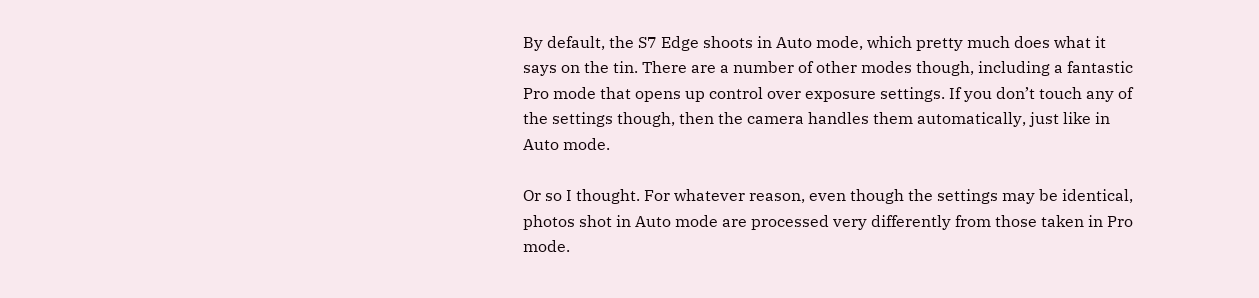By default, the S7 Edge shoots in Auto mode, which pretty much does what it says on the tin. There are a number of other modes though, including a fantastic Pro mode that opens up control over exposure settings. If you don’t touch any of the settings though, then the camera handles them automatically, just like in Auto mode.

Or so I thought. For whatever reason, even though the settings may be identical, photos shot in Auto mode are processed very differently from those taken in Pro mode.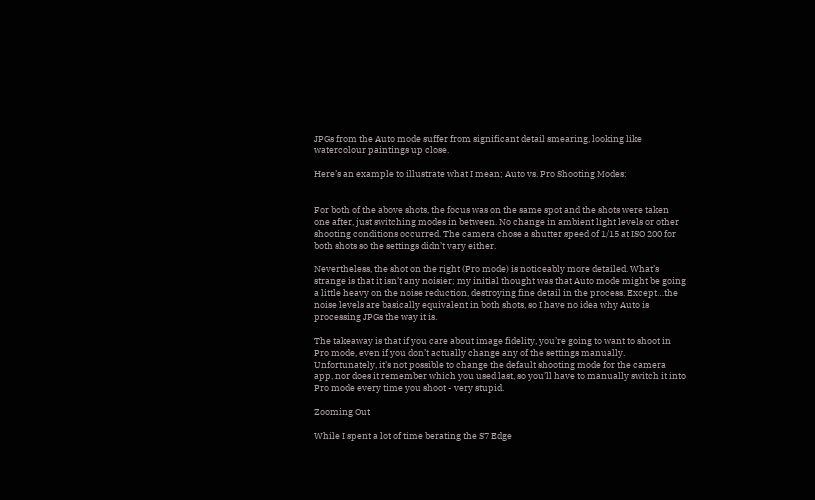JPGs from the Auto mode suffer from significant detail smearing, looking like watercolour paintings up close.

Here’s an example to illustrate what I mean; Auto vs. Pro Shooting Modes:


For both of the above shots, the focus was on the same spot and the shots were taken one after, just switching modes in between. No change in ambient light levels or other shooting conditions occurred. The camera chose a shutter speed of 1/15 at ISO 200 for both shots so the settings didn’t vary either.

Nevertheless, the shot on the right (Pro mode) is noticeably more detailed. What’s strange is that it isn’t any noisier; my initial thought was that Auto mode might be going a little heavy on the noise reduction, destroying fine detail in the process. Except…the noise levels are basically equivalent in both shots, so I have no idea why Auto is processing JPGs the way it is.

The takeaway is that if you care about image fidelity, you’re going to want to shoot in Pro mode, even if you don’t actually change any of the settings manually. Unfortunately, it’s not possible to change the default shooting mode for the camera app, nor does it remember which you used last, so you’ll have to manually switch it into Pro mode every time you shoot - very stupid.

Zooming Out

While I spent a lot of time berating the S7 Edge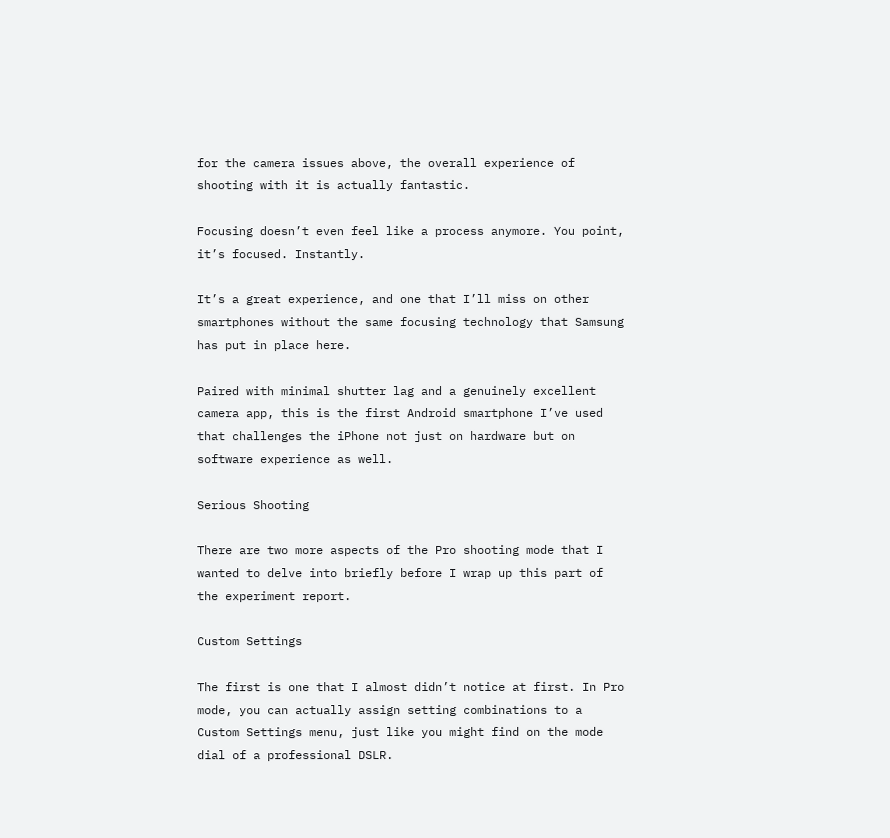for the camera issues above, the overall experience of shooting with it is actually fantastic.

Focusing doesn’t even feel like a process anymore. You point, it’s focused. Instantly.

It’s a great experience, and one that I’ll miss on other smartphones without the same focusing technology that Samsung has put in place here.

Paired with minimal shutter lag and a genuinely excellent camera app, this is the first Android smartphone I’ve used that challenges the iPhone not just on hardware but on software experience as well.

Serious Shooting

There are two more aspects of the Pro shooting mode that I wanted to delve into briefly before I wrap up this part of the experiment report.

Custom Settings

The first is one that I almost didn’t notice at first. In Pro mode, you can actually assign setting combinations to a Custom Settings menu, just like you might find on the mode dial of a professional DSLR.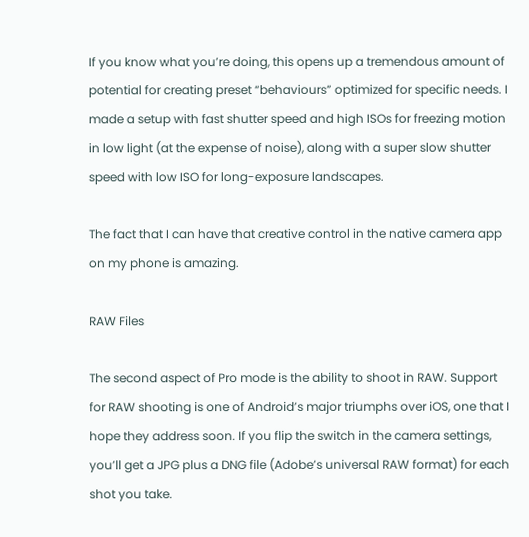If you know what you’re doing, this opens up a tremendous amount of potential for creating preset “behaviours” optimized for specific needs. I made a setup with fast shutter speed and high ISOs for freezing motion in low light (at the expense of noise), along with a super slow shutter speed with low ISO for long-exposure landscapes.

The fact that I can have that creative control in the native camera app on my phone is amazing.

RAW Files

The second aspect of Pro mode is the ability to shoot in RAW. Support for RAW shooting is one of Android’s major triumphs over iOS, one that I hope they address soon. If you flip the switch in the camera settings, you’ll get a JPG plus a DNG file (Adobe’s universal RAW format) for each shot you take.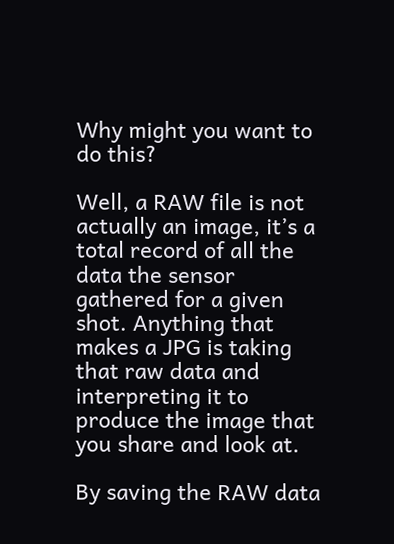Why might you want to do this?

Well, a RAW file is not actually an image, it’s a total record of all the data the sensor gathered for a given shot. Anything that makes a JPG is taking that raw data and interpreting it to produce the image that you share and look at.

By saving the RAW data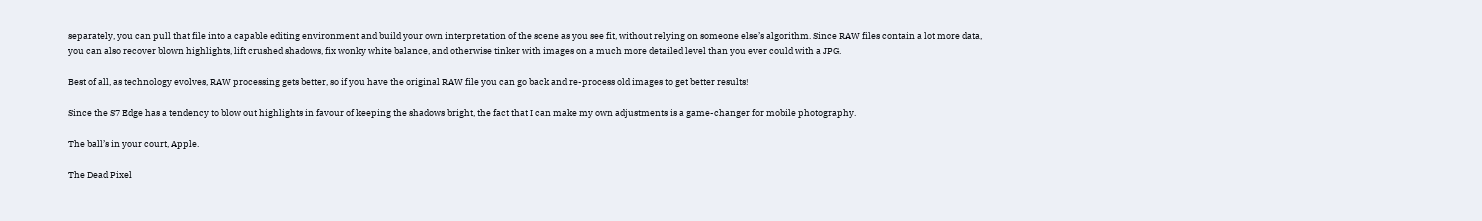separately, you can pull that file into a capable editing environment and build your own interpretation of the scene as you see fit, without relying on someone else’s algorithm. Since RAW files contain a lot more data, you can also recover blown highlights, lift crushed shadows, fix wonky white balance, and otherwise tinker with images on a much more detailed level than you ever could with a JPG.

Best of all, as technology evolves, RAW processing gets better, so if you have the original RAW file you can go back and re-process old images to get better results!

Since the S7 Edge has a tendency to blow out highlights in favour of keeping the shadows bright, the fact that I can make my own adjustments is a game-changer for mobile photography.

The ball’s in your court, Apple.

The Dead Pixel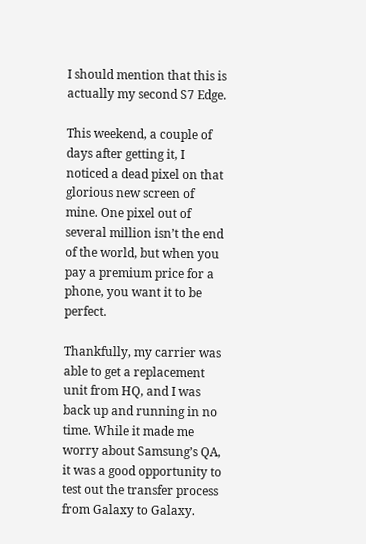I should mention that this is actually my second S7 Edge.

This weekend, a couple of days after getting it, I noticed a dead pixel on that glorious new screen of mine. One pixel out of several million isn’t the end of the world, but when you pay a premium price for a phone, you want it to be perfect.

Thankfully, my carrier was able to get a replacement unit from HQ, and I was back up and running in no time. While it made me worry about Samsung’s QA, it was a good opportunity to test out the transfer process from Galaxy to Galaxy.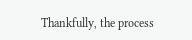Thankfully, the process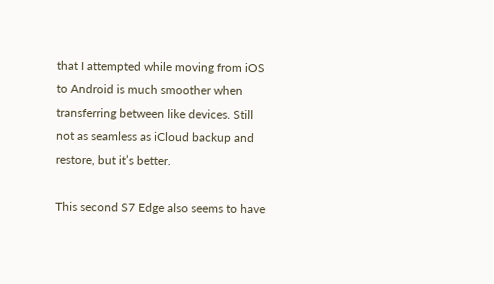that I attempted while moving from iOS to Android is much smoother when transferring between like devices. Still not as seamless as iCloud backup and restore, but it’s better.

This second S7 Edge also seems to have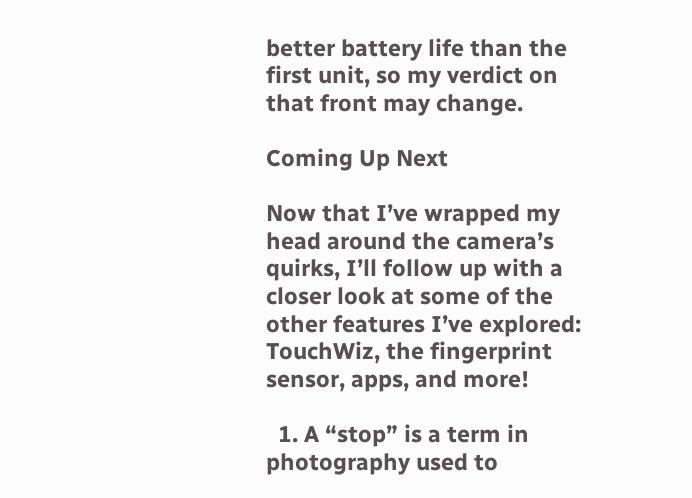better battery life than the first unit, so my verdict on that front may change.

Coming Up Next

Now that I’ve wrapped my head around the camera’s quirks, I’ll follow up with a closer look at some of the other features I’ve explored: TouchWiz, the fingerprint sensor, apps, and more!

  1. A “stop” is a term in photography used to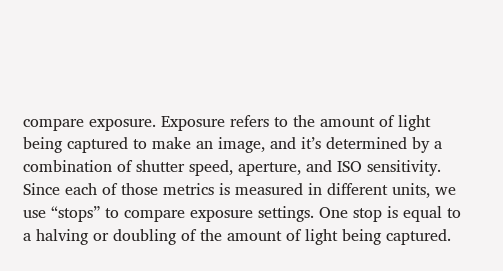compare exposure. Exposure refers to the amount of light being captured to make an image, and it’s determined by a combination of shutter speed, aperture, and ISO sensitivity. Since each of those metrics is measured in different units, we use “stops” to compare exposure settings. One stop is equal to a halving or doubling of the amount of light being captured.